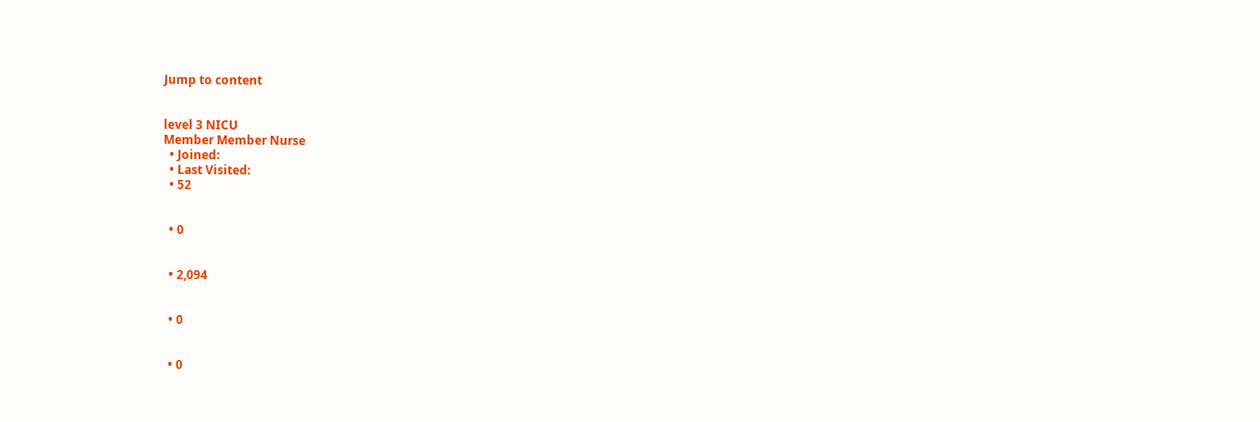Jump to content


level 3 NICU
Member Member Nurse
  • Joined:
  • Last Visited:
  • 52


  • 0


  • 2,094


  • 0


  • 0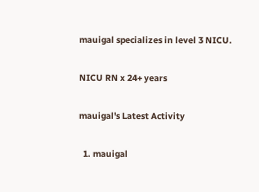mauigal specializes in level 3 NICU.

NICU RN x 24+ years

mauigal's Latest Activity

  1. mauigal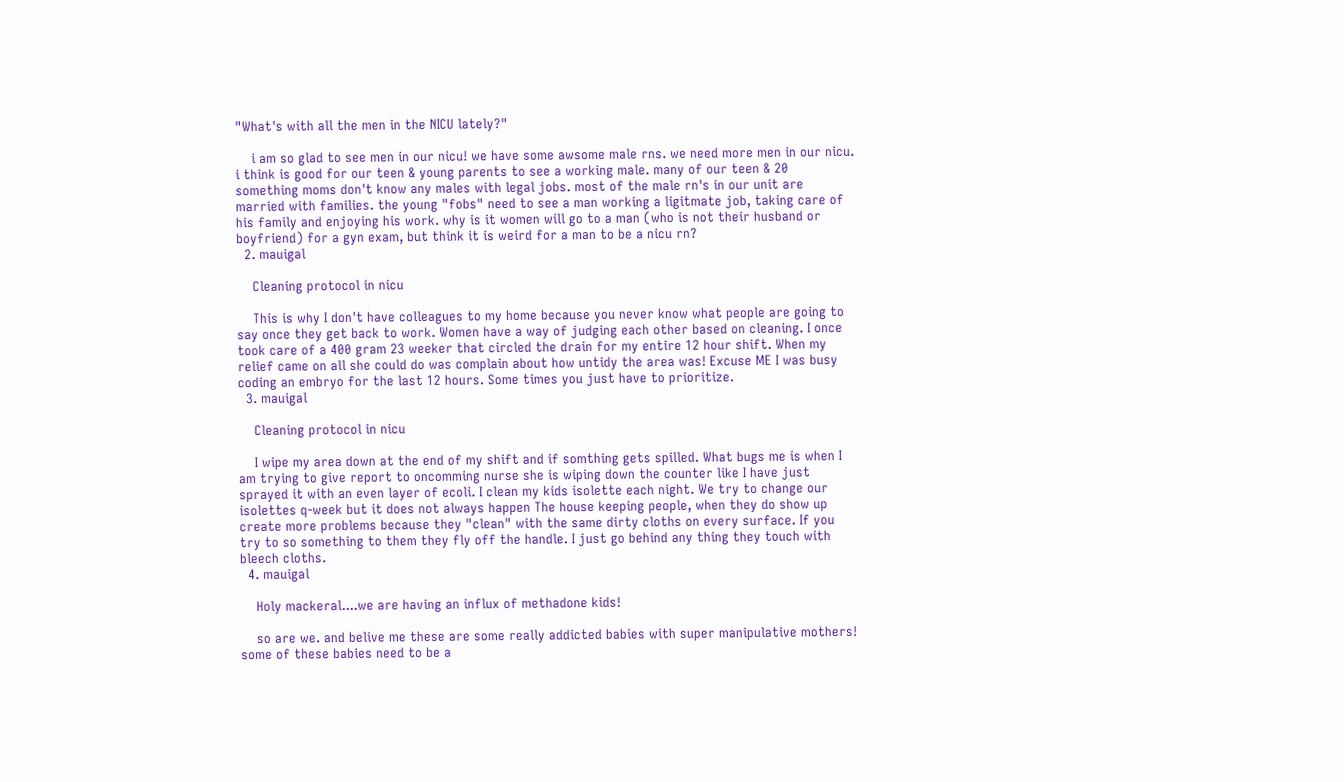"What's with all the men in the NICU lately?"

    i am so glad to see men in our nicu! we have some awsome male rns. we need more men in our nicu. i think is good for our teen & young parents to see a working male. many of our teen & 20 something moms don't know any males with legal jobs. most of the male rn's in our unit are married with families. the young "fobs" need to see a man working a ligitmate job, taking care of his family and enjoying his work. why is it women will go to a man (who is not their husband or boyfriend) for a gyn exam, but think it is weird for a man to be a nicu rn?
  2. mauigal

    Cleaning protocol in nicu

    This is why I don't have colleagues to my home because you never know what people are going to say once they get back to work. Women have a way of judging each other based on cleaning. I once took care of a 400 gram 23 weeker that circled the drain for my entire 12 hour shift. When my relief came on all she could do was complain about how untidy the area was! Excuse ME I was busy coding an embryo for the last 12 hours. Some times you just have to prioritize.
  3. mauigal

    Cleaning protocol in nicu

    I wipe my area down at the end of my shift and if somthing gets spilled. What bugs me is when I am trying to give report to oncomming nurse she is wiping down the counter like I have just sprayed it with an even layer of ecoli. I clean my kids isolette each night. We try to change our isolettes q-week but it does not always happen The house keeping people, when they do show up create more problems because they "clean" with the same dirty cloths on every surface. If you try to so something to them they fly off the handle. I just go behind any thing they touch with bleech cloths.
  4. mauigal

    Holy mackeral....we are having an influx of methadone kids!

    so are we. and belive me these are some really addicted babies with super manipulative mothers! some of these babies need to be a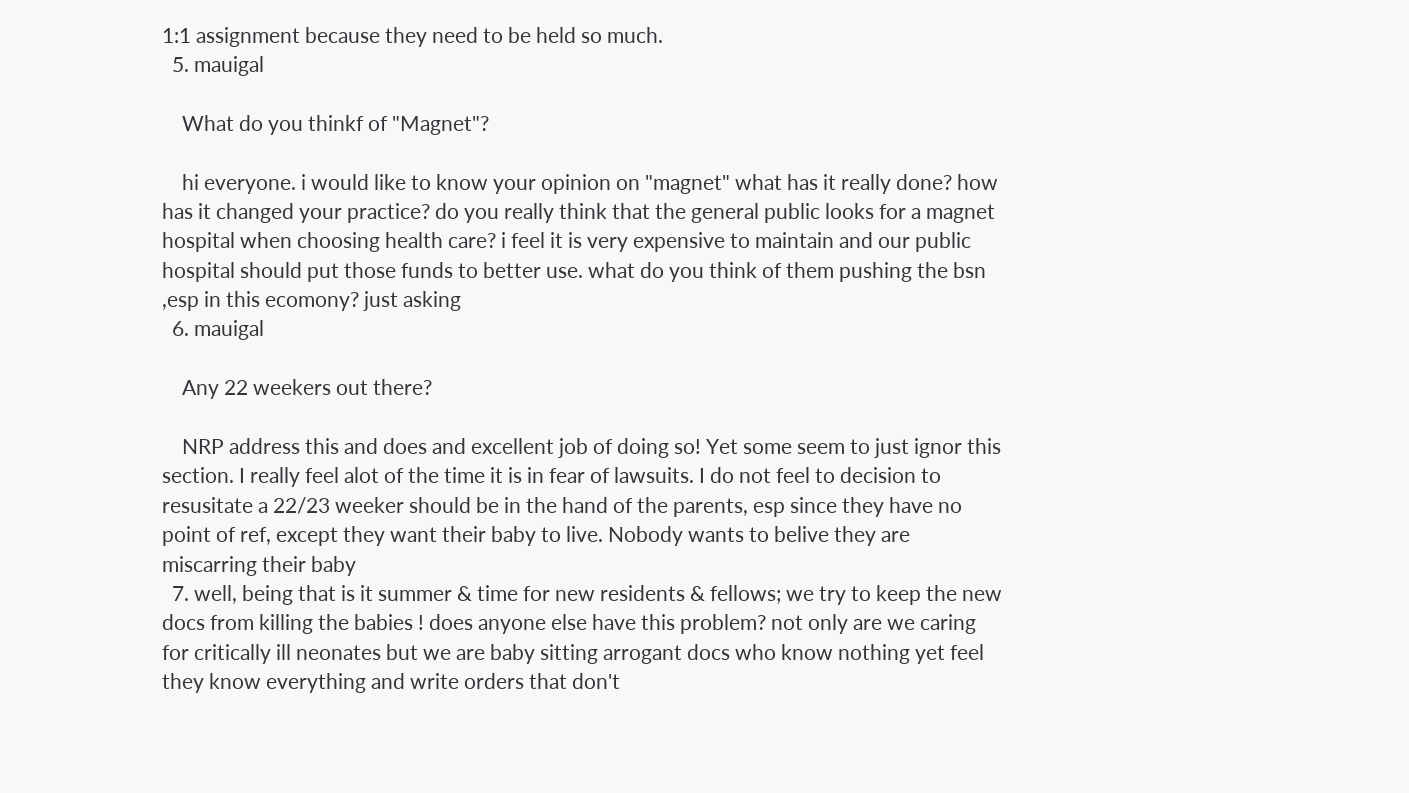1:1 assignment because they need to be held so much.
  5. mauigal

    What do you thinkf of "Magnet"?

    hi everyone. i would like to know your opinion on "magnet" what has it really done? how has it changed your practice? do you really think that the general public looks for a magnet hospital when choosing health care? i feel it is very expensive to maintain and our public hospital should put those funds to better use. what do you think of them pushing the bsn ,esp in this ecomony? just asking
  6. mauigal

    Any 22 weekers out there?

    NRP address this and does and excellent job of doing so! Yet some seem to just ignor this section. I really feel alot of the time it is in fear of lawsuits. I do not feel to decision to resusitate a 22/23 weeker should be in the hand of the parents, esp since they have no point of ref, except they want their baby to live. Nobody wants to belive they are miscarring their baby
  7. well, being that is it summer & time for new residents & fellows; we try to keep the new docs from killing the babies ! does anyone else have this problem? not only are we caring for critically ill neonates but we are baby sitting arrogant docs who know nothing yet feel they know everything and write orders that don't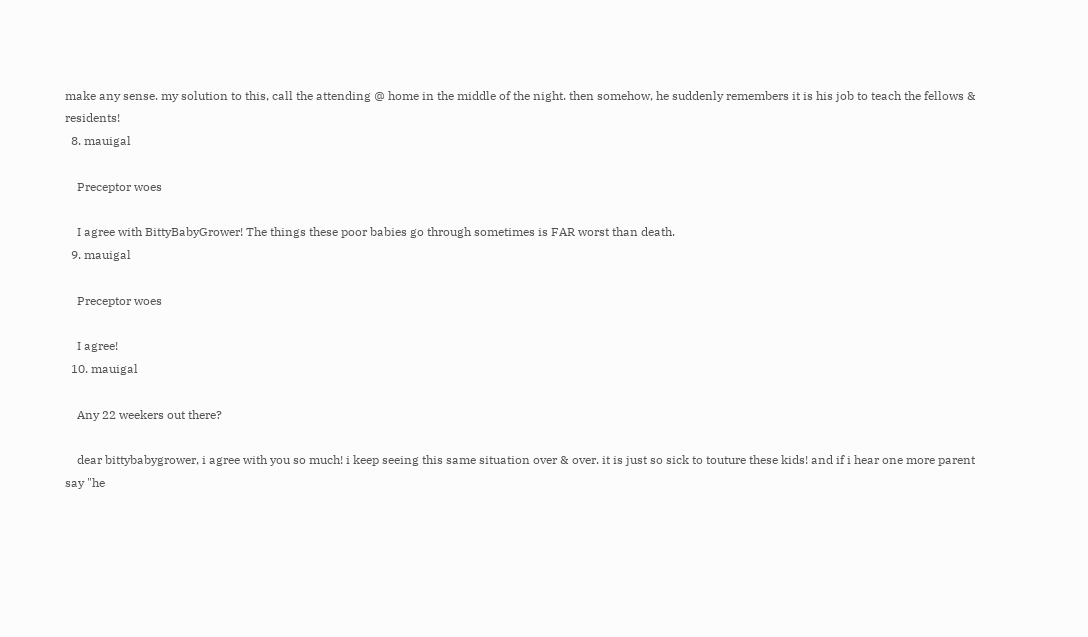make any sense. my solution to this, call the attending @ home in the middle of the night. then somehow, he suddenly remembers it is his job to teach the fellows & residents!
  8. mauigal

    Preceptor woes

    I agree with BittyBabyGrower! The things these poor babies go through sometimes is FAR worst than death.
  9. mauigal

    Preceptor woes

    I agree!
  10. mauigal

    Any 22 weekers out there?

    dear bittybabygrower, i agree with you so much! i keep seeing this same situation over & over. it is just so sick to touture these kids! and if i hear one more parent say "he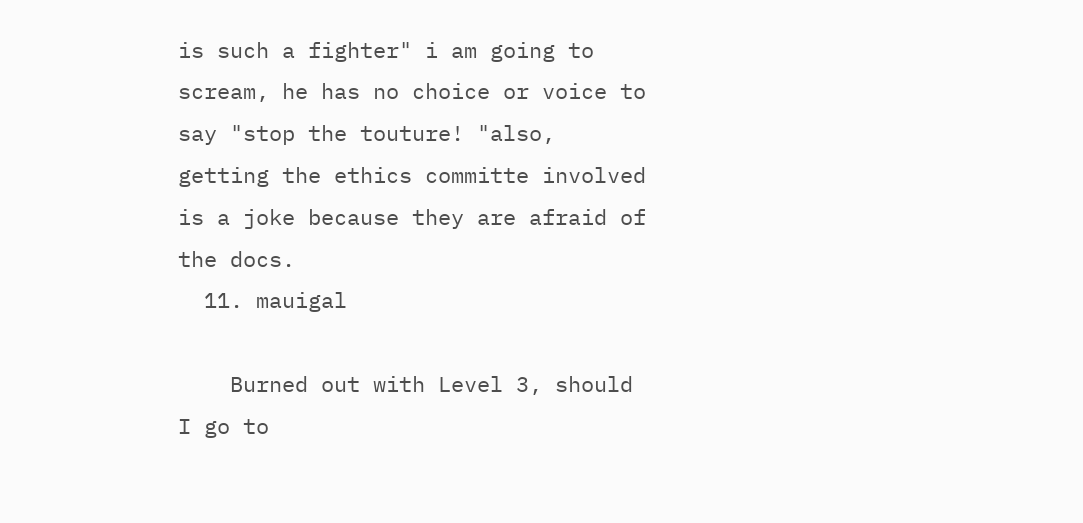is such a fighter" i am going to scream, he has no choice or voice to say "stop the touture! "also, getting the ethics committe involved is a joke because they are afraid of the docs.
  11. mauigal

    Burned out with Level 3, should I go to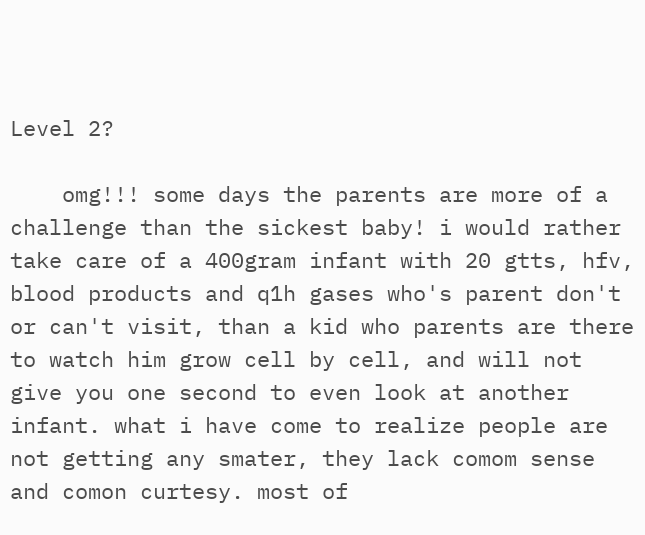Level 2?

    omg!!! some days the parents are more of a challenge than the sickest baby! i would rather take care of a 400gram infant with 20 gtts, hfv, blood products and q1h gases who's parent don't or can't visit, than a kid who parents are there to watch him grow cell by cell, and will not give you one second to even look at another infant. what i have come to realize people are not getting any smater, they lack comom sense and comon curtesy. most of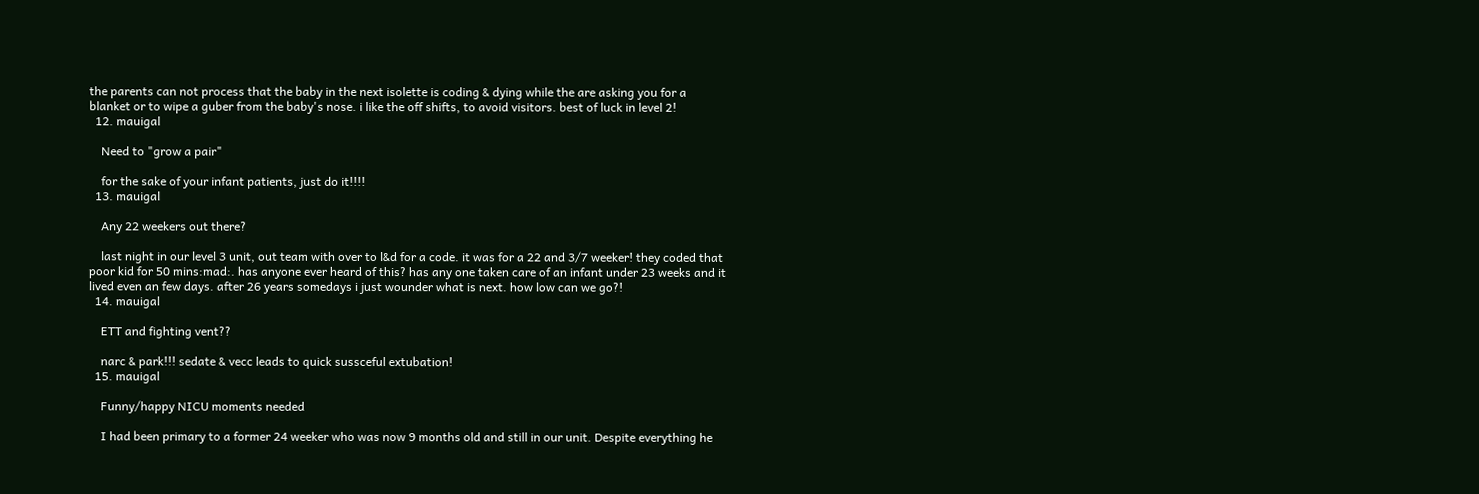the parents can not process that the baby in the next isolette is coding & dying while the are asking you for a blanket or to wipe a guber from the baby's nose. i like the off shifts, to avoid visitors. best of luck in level 2!
  12. mauigal

    Need to "grow a pair"

    for the sake of your infant patients, just do it!!!!
  13. mauigal

    Any 22 weekers out there?

    last night in our level 3 unit, out team with over to l&d for a code. it was for a 22 and 3/7 weeker! they coded that poor kid for 50 mins:mad:. has anyone ever heard of this? has any one taken care of an infant under 23 weeks and it lived even an few days. after 26 years somedays i just wounder what is next. how low can we go?!
  14. mauigal

    ETT and fighting vent??

    narc & park!!! sedate & vecc leads to quick sussceful extubation!
  15. mauigal

    Funny/happy NICU moments needed

    I had been primary to a former 24 weeker who was now 9 months old and still in our unit. Despite everything he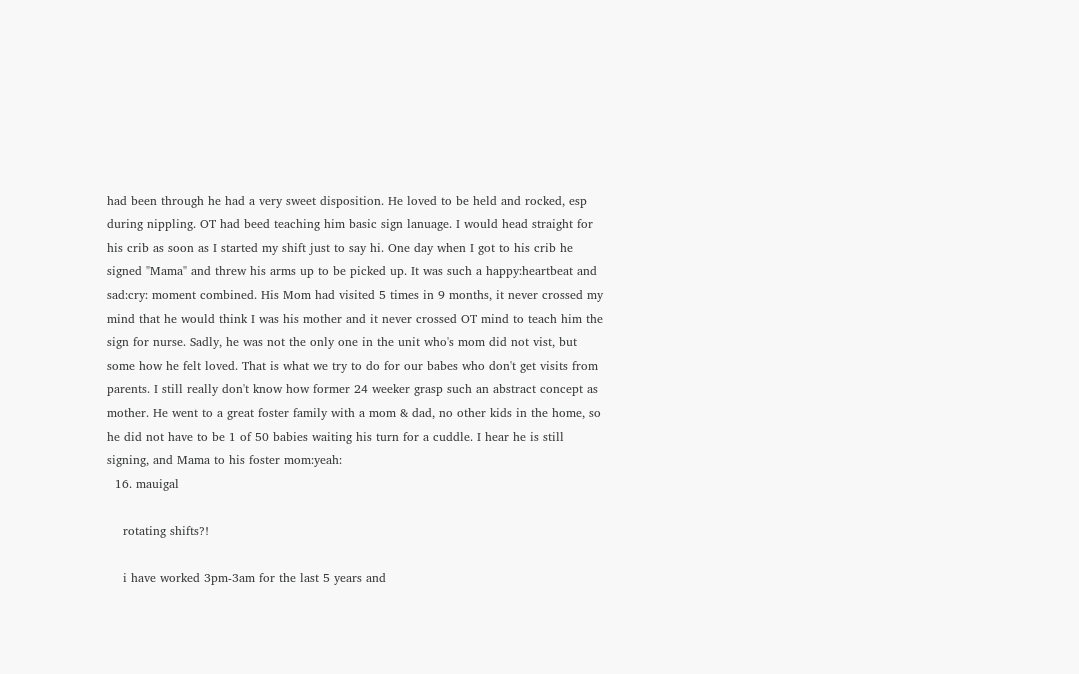had been through he had a very sweet disposition. He loved to be held and rocked, esp during nippling. OT had beed teaching him basic sign lanuage. I would head straight for his crib as soon as I started my shift just to say hi. One day when I got to his crib he signed "Mama" and threw his arms up to be picked up. It was such a happy:heartbeat and sad:cry: moment combined. His Mom had visited 5 times in 9 months, it never crossed my mind that he would think I was his mother and it never crossed OT mind to teach him the sign for nurse. Sadly, he was not the only one in the unit who's mom did not vist, but some how he felt loved. That is what we try to do for our babes who don't get visits from parents. I still really don't know how former 24 weeker grasp such an abstract concept as mother. He went to a great foster family with a mom & dad, no other kids in the home, so he did not have to be 1 of 50 babies waiting his turn for a cuddle. I hear he is still signing, and Mama to his foster mom:yeah:
  16. mauigal

    rotating shifts?!

    i have worked 3pm-3am for the last 5 years and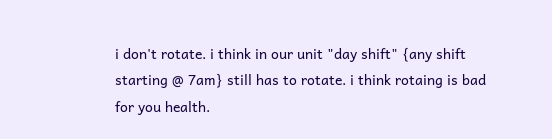i don't rotate. i think in our unit "day shift" {any shift starting @ 7am} still has to rotate. i think rotaing is bad for you health.